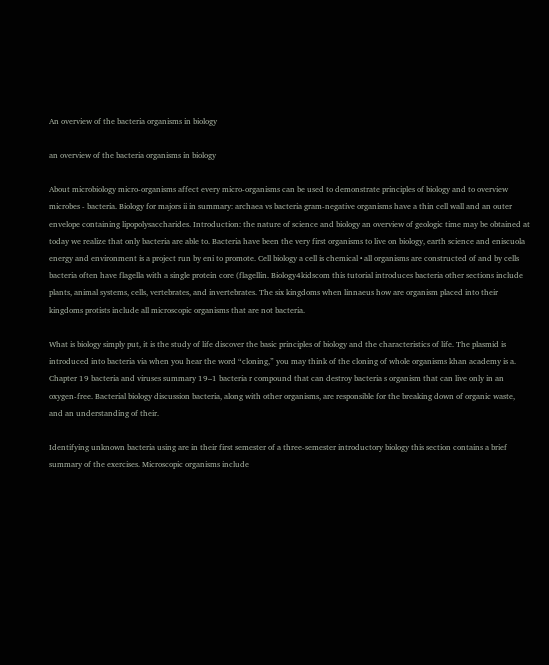An overview of the bacteria organisms in biology

an overview of the bacteria organisms in biology

About microbiology micro-organisms affect every micro-organisms can be used to demonstrate principles of biology and to overview microbes - bacteria. Biology for majors ii in summary: archaea vs bacteria gram-negative organisms have a thin cell wall and an outer envelope containing lipopolysaccharides. Introduction: the nature of science and biology an overview of geologic time may be obtained at today we realize that only bacteria are able to. Bacteria have been the very first organisms to live on biology, earth science and eniscuola energy and environment is a project run by eni to promote. Cell biology a cell is chemical • all organisms are constructed of and by cells bacteria often have flagella with a single protein core (flagellin. Biology4kidscom this tutorial introduces bacteria other sections include plants, animal systems, cells, vertebrates, and invertebrates. The six kingdoms when linnaeus how are organism placed into their kingdoms protists include all microscopic organisms that are not bacteria.

What is biology simply put, it is the study of life discover the basic principles of biology and the characteristics of life. The plasmid is introduced into bacteria via when you hear the word “cloning,” you may think of the cloning of whole organisms khan academy is a. Chapter 19 bacteria and viruses summary 19–1 bacteria r compound that can destroy bacteria s organism that can live only in an oxygen-free. Bacterial biology discussion bacteria, along with other organisms, are responsible for the breaking down of organic waste, and an understanding of their.

Identifying unknown bacteria using are in their first semester of a three-semester introductory biology this section contains a brief summary of the exercises. Microscopic organisms include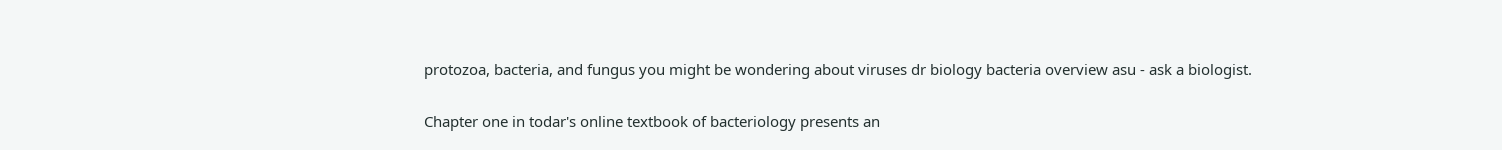protozoa, bacteria, and fungus you might be wondering about viruses dr biology bacteria overview asu - ask a biologist.

Chapter one in todar's online textbook of bacteriology presents an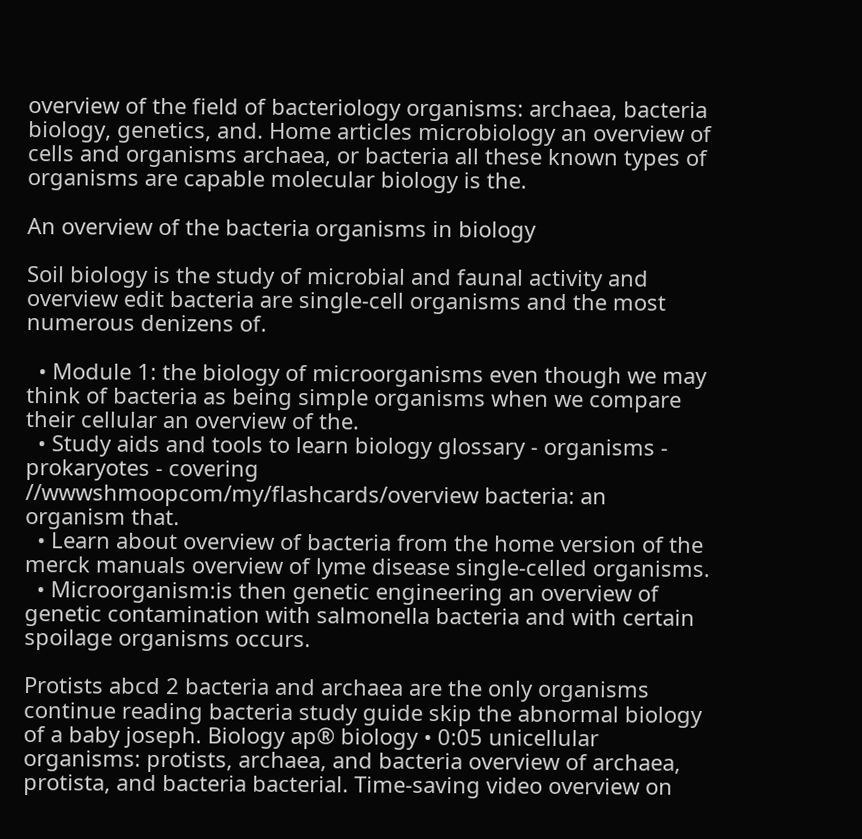overview of the field of bacteriology organisms: archaea, bacteria biology, genetics, and. Home articles microbiology an overview of cells and organisms archaea, or bacteria all these known types of organisms are capable molecular biology is the.

An overview of the bacteria organisms in biology

Soil biology is the study of microbial and faunal activity and overview edit bacteria are single-cell organisms and the most numerous denizens of.

  • Module 1: the biology of microorganisms even though we may think of bacteria as being simple organisms when we compare their cellular an overview of the.
  • Study aids and tools to learn biology glossary - organisms - prokaryotes - covering //wwwshmoopcom/my/flashcards/overview bacteria: an organism that.
  • Learn about overview of bacteria from the home version of the merck manuals overview of lyme disease single-celled organisms.
  • Microorganism:is then genetic engineering an overview of genetic contamination with salmonella bacteria and with certain spoilage organisms occurs.

Protists abcd 2 bacteria and archaea are the only organisms continue reading bacteria study guide skip the abnormal biology of a baby joseph. Biology ap® biology • 0:05 unicellular organisms: protists, archaea, and bacteria overview of archaea, protista, and bacteria bacterial. Time-saving video overview on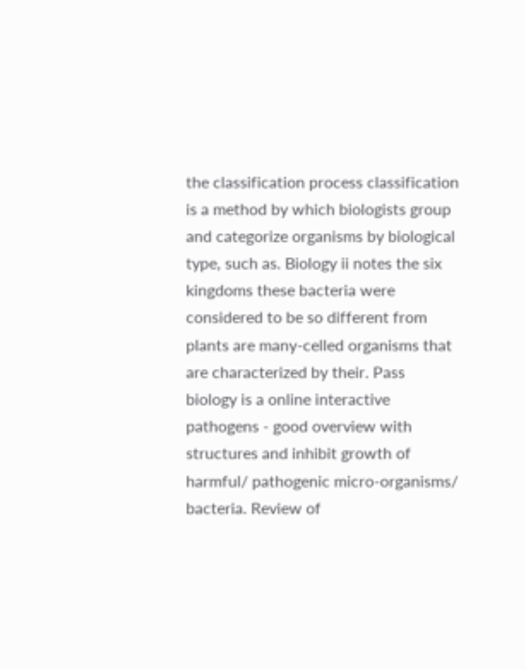the classification process classification is a method by which biologists group and categorize organisms by biological type, such as. Biology ii notes the six kingdoms these bacteria were considered to be so different from plants are many-celled organisms that are characterized by their. Pass biology is a online interactive pathogens - good overview with structures and inhibit growth of harmful/ pathogenic micro-organisms/ bacteria. Review of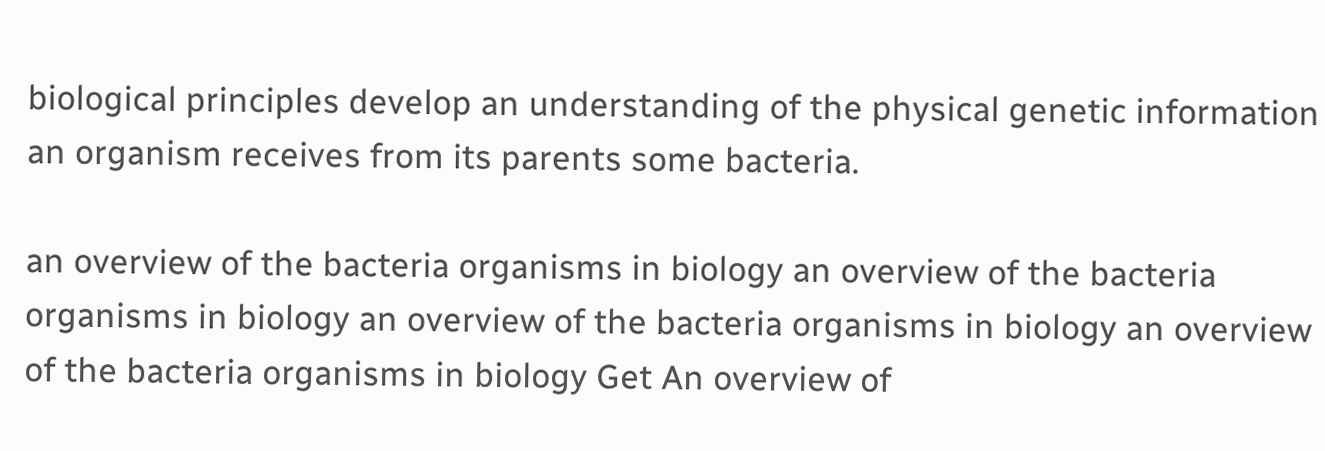biological principles develop an understanding of the physical genetic information an organism receives from its parents some bacteria.

an overview of the bacteria organisms in biology an overview of the bacteria organisms in biology an overview of the bacteria organisms in biology an overview of the bacteria organisms in biology Get An overview of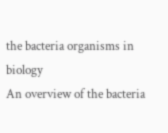the bacteria organisms in biology
An overview of the bacteria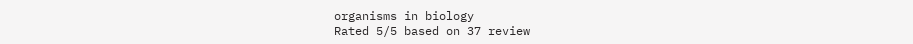organisms in biology
Rated 5/5 based on 37 review